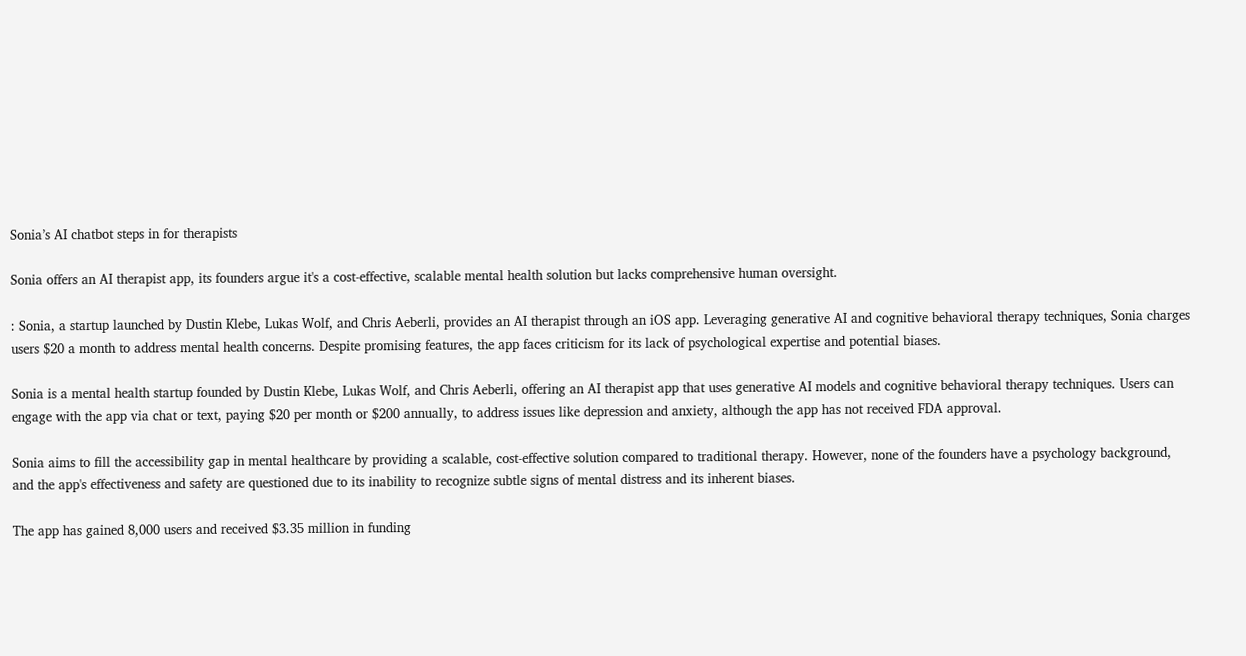Sonia’s AI chatbot steps in for therapists

Sonia offers an AI therapist app, its founders argue it's a cost-effective, scalable mental health solution but lacks comprehensive human oversight.

: Sonia, a startup launched by Dustin Klebe, Lukas Wolf, and Chris Aeberli, provides an AI therapist through an iOS app. Leveraging generative AI and cognitive behavioral therapy techniques, Sonia charges users $20 a month to address mental health concerns. Despite promising features, the app faces criticism for its lack of psychological expertise and potential biases.

Sonia is a mental health startup founded by Dustin Klebe, Lukas Wolf, and Chris Aeberli, offering an AI therapist app that uses generative AI models and cognitive behavioral therapy techniques. Users can engage with the app via chat or text, paying $20 per month or $200 annually, to address issues like depression and anxiety, although the app has not received FDA approval.

Sonia aims to fill the accessibility gap in mental healthcare by providing a scalable, cost-effective solution compared to traditional therapy. However, none of the founders have a psychology background, and the app's effectiveness and safety are questioned due to its inability to recognize subtle signs of mental distress and its inherent biases.

The app has gained 8,000 users and received $3.35 million in funding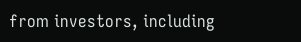from investors, including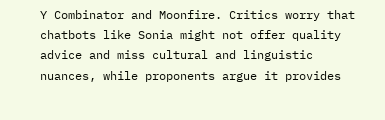Y Combinator and Moonfire. Critics worry that chatbots like Sonia might not offer quality advice and miss cultural and linguistic nuances, while proponents argue it provides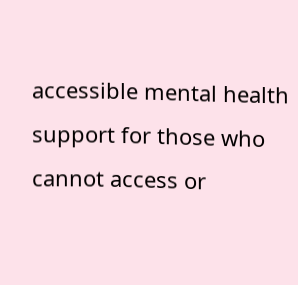accessible mental health support for those who cannot access or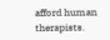afford human therapists.